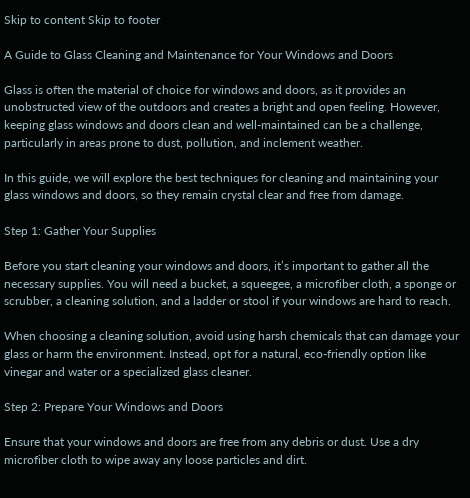Skip to content Skip to footer

A Guide to Glass Cleaning and Maintenance for Your Windows and Doors

Glass is often the material of choice for windows and doors, as it provides an unobstructed view of the outdoors and creates a bright and open feeling. However, keeping glass windows and doors clean and well-maintained can be a challenge, particularly in areas prone to dust, pollution, and inclement weather.

In this guide, we will explore the best techniques for cleaning and maintaining your glass windows and doors, so they remain crystal clear and free from damage.

Step 1: Gather Your Supplies

Before you start cleaning your windows and doors, it’s important to gather all the necessary supplies. You will need a bucket, a squeegee, a microfiber cloth, a sponge or scrubber, a cleaning solution, and a ladder or stool if your windows are hard to reach.

When choosing a cleaning solution, avoid using harsh chemicals that can damage your glass or harm the environment. Instead, opt for a natural, eco-friendly option like vinegar and water or a specialized glass cleaner.

Step 2: Prepare Your Windows and Doors

Ensure that your windows and doors are free from any debris or dust. Use a dry microfiber cloth to wipe away any loose particles and dirt.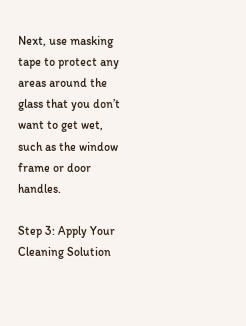Next, use masking tape to protect any areas around the glass that you don’t want to get wet, such as the window frame or door handles.

Step 3: Apply Your Cleaning Solution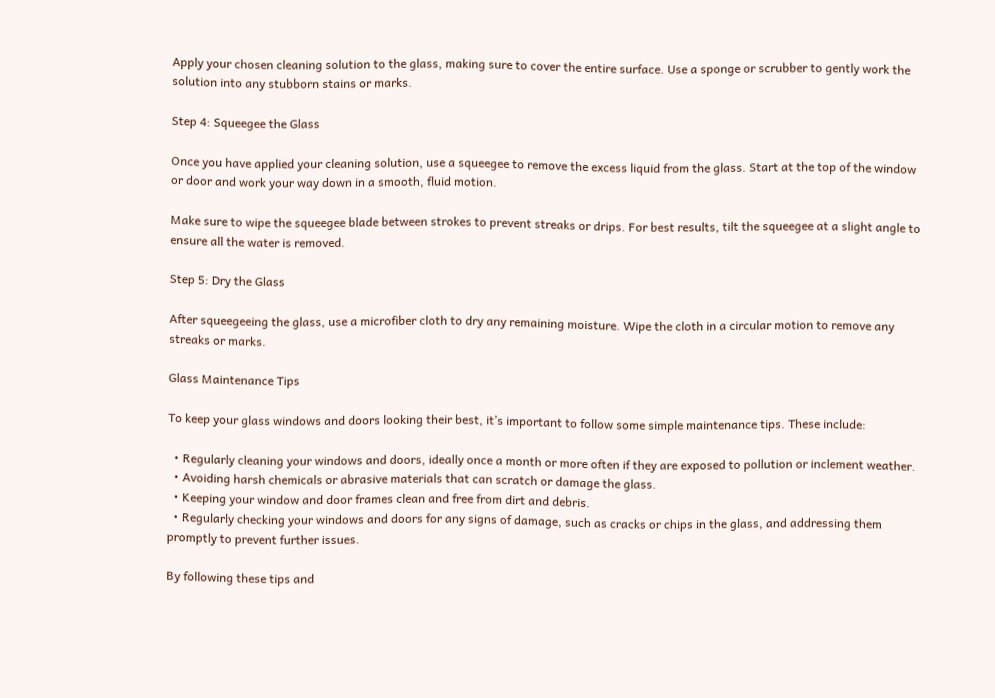Apply your chosen cleaning solution to the glass, making sure to cover the entire surface. Use a sponge or scrubber to gently work the solution into any stubborn stains or marks.

Step 4: Squeegee the Glass

Once you have applied your cleaning solution, use a squeegee to remove the excess liquid from the glass. Start at the top of the window or door and work your way down in a smooth, fluid motion.

Make sure to wipe the squeegee blade between strokes to prevent streaks or drips. For best results, tilt the squeegee at a slight angle to ensure all the water is removed.

Step 5: Dry the Glass

After squeegeeing the glass, use a microfiber cloth to dry any remaining moisture. Wipe the cloth in a circular motion to remove any streaks or marks.

Glass Maintenance Tips

To keep your glass windows and doors looking their best, it’s important to follow some simple maintenance tips. These include:

  • Regularly cleaning your windows and doors, ideally once a month or more often if they are exposed to pollution or inclement weather.
  • Avoiding harsh chemicals or abrasive materials that can scratch or damage the glass.
  • Keeping your window and door frames clean and free from dirt and debris.
  • Regularly checking your windows and doors for any signs of damage, such as cracks or chips in the glass, and addressing them promptly to prevent further issues.

By following these tips and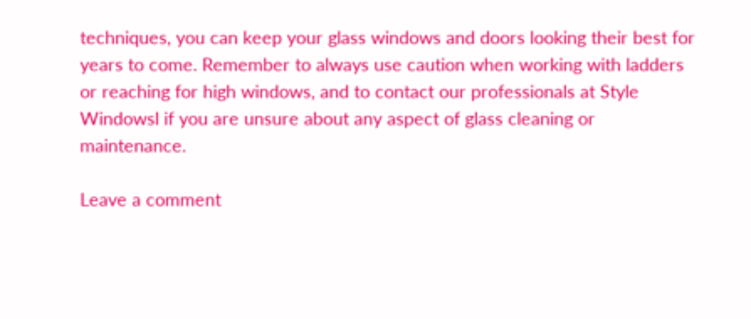techniques, you can keep your glass windows and doors looking their best for years to come. Remember to always use caution when working with ladders or reaching for high windows, and to contact our professionals at Style Windowsl if you are unsure about any aspect of glass cleaning or maintenance.

Leave a comment